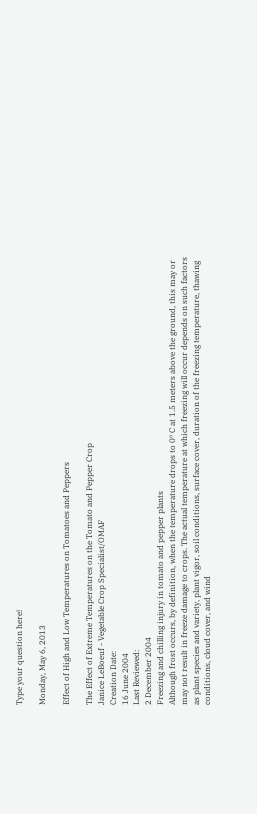Type your question here!

Monday, May 6, 2013

Effect of High and Low Temperatures on Tomatoes and Peppers

The Effect of Extreme Temperatures on the Tomato and Pepper Crop
Janice LeBoeuf - Vegetable Crop Specialist/OMAF
Creation Date:
16 June 2004
Last Reviewed:
2 December 2004
Freezing and chilling injury in tomato and pepper plants
Although frost occurs, by definition, when the temperature drops to 0º C at 1.5 meters above the ground, this may or may not result in freeze damage to crops. The actual temperature at which freezing will occur depends on such factors as plant species and variety, plant vigor, soil conditions, surface cover, duration of the freezing temperature, thawing conditions, cloud cover, and wind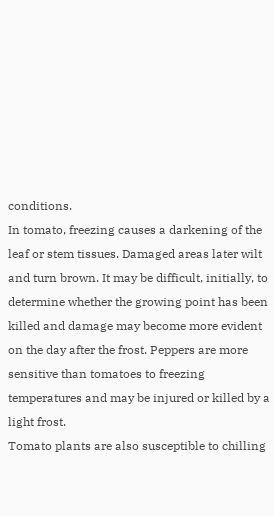conditions.
In tomato, freezing causes a darkening of the leaf or stem tissues. Damaged areas later wilt and turn brown. It may be difficult, initially, to determine whether the growing point has been killed and damage may become more evident on the day after the frost. Peppers are more sensitive than tomatoes to freezing temperatures and may be injured or killed by a light frost.
Tomato plants are also susceptible to chilling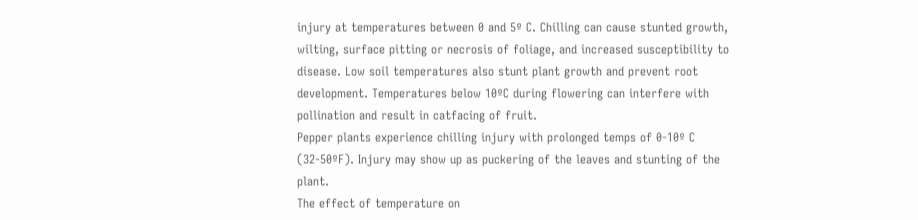injury at temperatures between 0 and 5º C. Chilling can cause stunted growth, wilting, surface pitting or necrosis of foliage, and increased susceptibility to disease. Low soil temperatures also stunt plant growth and prevent root development. Temperatures below 10ºC during flowering can interfere with pollination and result in catfacing of fruit.
Pepper plants experience chilling injury with prolonged temps of 0-10º C (32-50ºF). Injury may show up as puckering of the leaves and stunting of the plant.
The effect of temperature on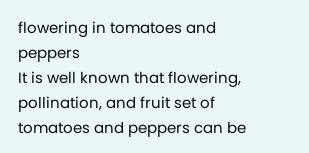flowering in tomatoes and peppers
It is well known that flowering, pollination, and fruit set of tomatoes and peppers can be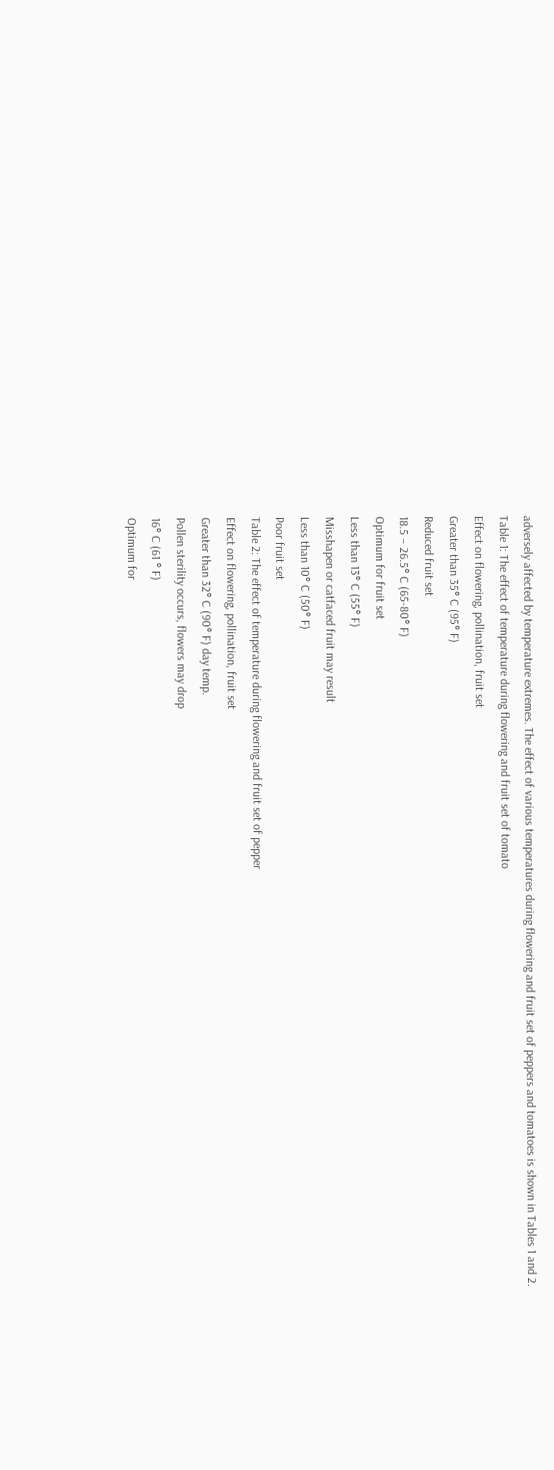adversely affected by temperature extremes. The effect of various temperatures during flowering and fruit set of peppers and tomatoes is shown in Tables 1 and 2.
Table 1: The effect of temperature during flowering and fruit set of tomato
Effect on flowering, pollination, fruit set
Greater than 35° C (95° F)
Reduced fruit set
18.5 – 26.5° C (65-80° F)
Optimum for fruit set
Less than 13° C (55° F)
Misshapen or catfaced fruit may result
Less than 10° C (50° F)
Poor fruit set
Table 2: The effect of temperature during flowering and fruit set of pepper
Effect on flowering, pollination, fruit set
Greater than 32° C (90° F) day temp.
Pollen sterility occurs, flowers may drop
16° C (61 ° F)
Optimum for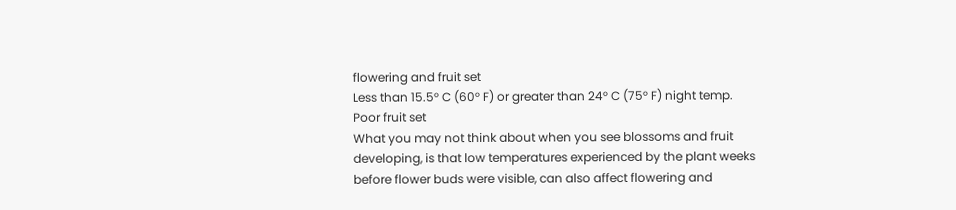flowering and fruit set
Less than 15.5° C (60° F) or greater than 24° C (75° F) night temp.
Poor fruit set
What you may not think about when you see blossoms and fruit developing, is that low temperatures experienced by the plant weeks before flower buds were visible, can also affect flowering and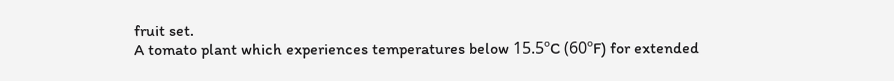fruit set.
A tomato plant which experiences temperatures below 15.5ºC (60ºF) for extended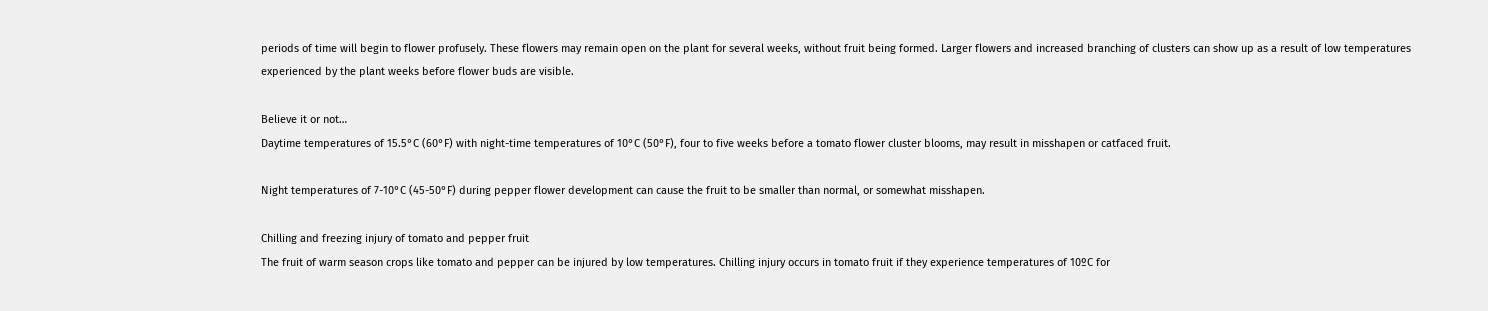periods of time will begin to flower profusely. These flowers may remain open on the plant for several weeks, without fruit being formed. Larger flowers and increased branching of clusters can show up as a result of low temperatures experienced by the plant weeks before flower buds are visible.

Believe it or not…
Daytime temperatures of 15.5°C (60°F) with night-time temperatures of 10°C (50°F), four to five weeks before a tomato flower cluster blooms, may result in misshapen or catfaced fruit.

Night temperatures of 7-10°C (45-50°F) during pepper flower development can cause the fruit to be smaller than normal, or somewhat misshapen.

Chilling and freezing injury of tomato and pepper fruit
The fruit of warm season crops like tomato and pepper can be injured by low temperatures. Chilling injury occurs in tomato fruit if they experience temperatures of 10ºC for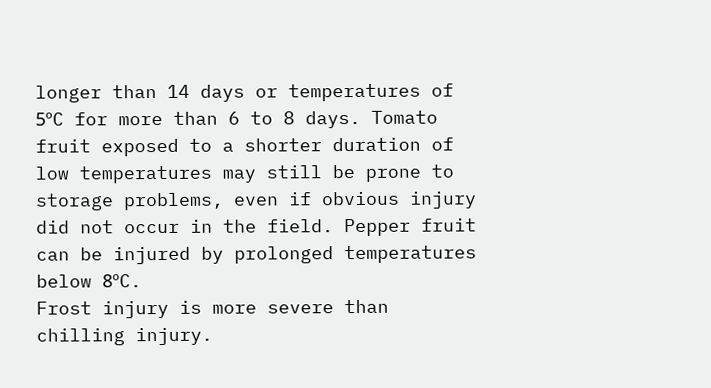longer than 14 days or temperatures of 5ºC for more than 6 to 8 days. Tomato fruit exposed to a shorter duration of low temperatures may still be prone to storage problems, even if obvious injury did not occur in the field. Pepper fruit can be injured by prolonged temperatures below 8ºC.
Frost injury is more severe than chilling injury.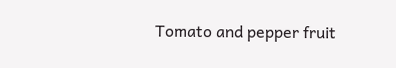Tomato and pepper fruit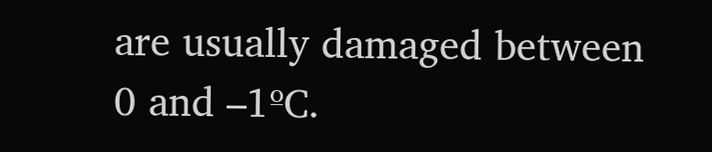are usually damaged between 0 and –1ºC.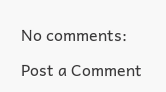No comments:

Post a Comment